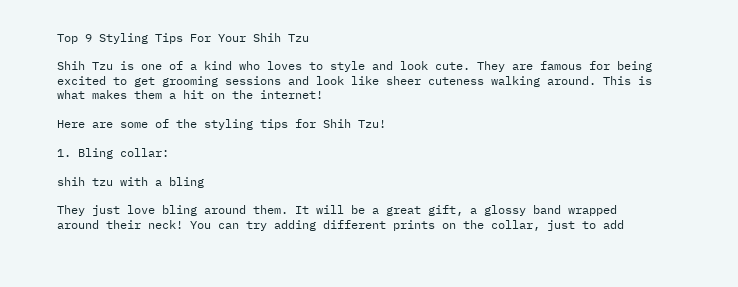Top 9 Styling Tips For Your Shih Tzu

Shih Tzu is one of a kind who loves to style and look cute. They are famous for being excited to get grooming sessions and look like sheer cuteness walking around. This is what makes them a hit on the internet!

Here are some of the styling tips for Shih Tzu!

1. Bling collar:

shih tzu with a bling

They just love bling around them. It will be a great gift, a glossy band wrapped around their neck! You can try adding different prints on the collar, just to add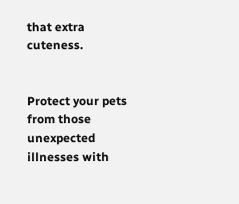that extra cuteness.


Protect your pets from those unexpected illnesses with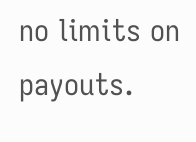no limits on payouts.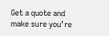Get a quote and make sure you’re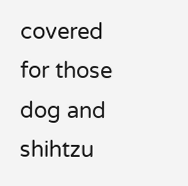covered for those dog and shihtzu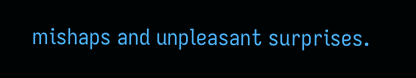mishaps and unpleasant surprises.